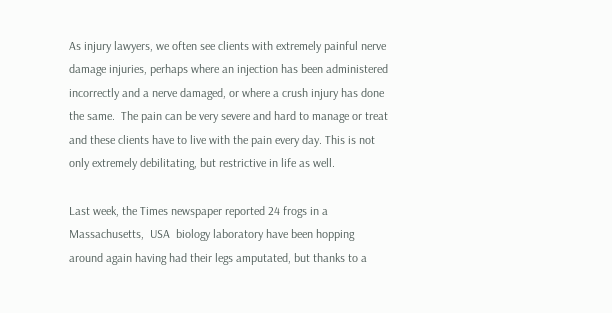As injury lawyers, we often see clients with extremely painful nerve damage injuries, perhaps where an injection has been administered incorrectly and a nerve damaged, or where a crush injury has done the same.  The pain can be very severe and hard to manage or treat and these clients have to live with the pain every day. This is not only extremely debilitating, but restrictive in life as well.

Last week, the Times newspaper reported 24 frogs in a Massachusetts,  USA  biology laboratory have been hopping around again having had their legs amputated, but thanks to a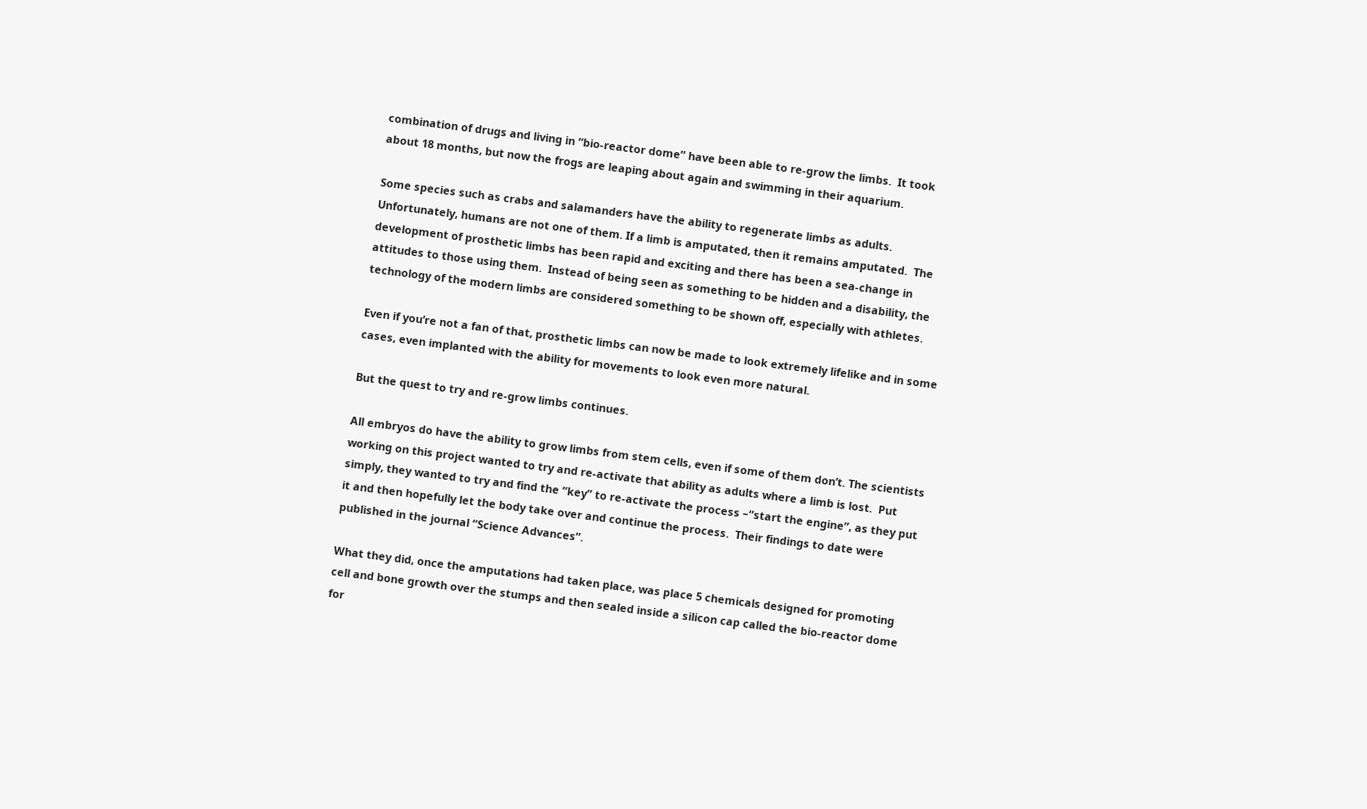combination of drugs and living in “bio-reactor dome” have been able to re-grow the limbs.  It took about 18 months, but now the frogs are leaping about again and swimming in their aquarium.

Some species such as crabs and salamanders have the ability to regenerate limbs as adults. Unfortunately, humans are not one of them. If a limb is amputated, then it remains amputated.  The development of prosthetic limbs has been rapid and exciting and there has been a sea-change in attitudes to those using them.  Instead of being seen as something to be hidden and a disability, the technology of the modern limbs are considered something to be shown off, especially with athletes.

Even if you’re not a fan of that, prosthetic limbs can now be made to look extremely lifelike and in some cases, even implanted with the ability for movements to look even more natural.

But the quest to try and re-grow limbs continues.

All embryos do have the ability to grow limbs from stem cells, even if some of them don’t. The scientists working on this project wanted to try and re-activate that ability as adults where a limb is lost.  Put simply, they wanted to try and find the “key” to re-activate the process –“start the engine”, as they put it and then hopefully let the body take over and continue the process.  Their findings to date were published in the journal “Science Advances”.

What they did, once the amputations had taken place, was place 5 chemicals designed for promoting cell and bone growth over the stumps and then sealed inside a silicon cap called the bio-reactor dome for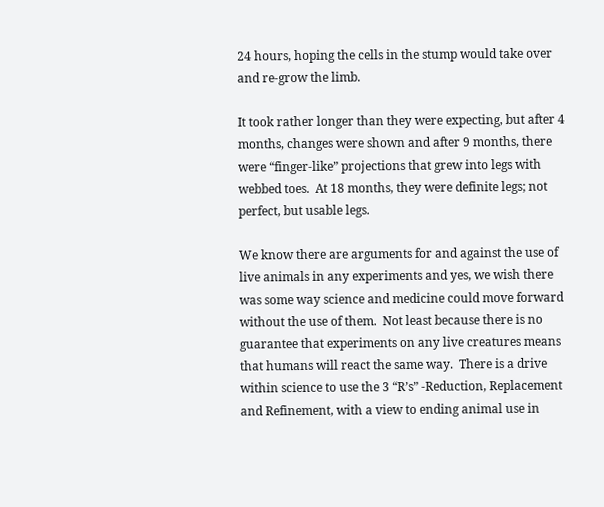24 hours, hoping the cells in the stump would take over and re-grow the limb.

It took rather longer than they were expecting, but after 4 months, changes were shown and after 9 months, there were “finger-like” projections that grew into legs with webbed toes.  At 18 months, they were definite legs; not perfect, but usable legs.

We know there are arguments for and against the use of live animals in any experiments and yes, we wish there was some way science and medicine could move forward without the use of them.  Not least because there is no guarantee that experiments on any live creatures means that humans will react the same way.  There is a drive within science to use the 3 “R’s” -Reduction, Replacement and Refinement, with a view to ending animal use in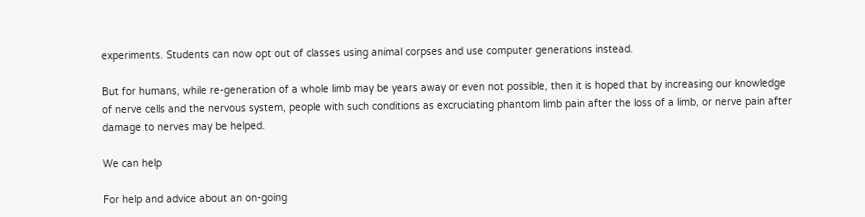experiments. Students can now opt out of classes using animal corpses and use computer generations instead.

But for humans, while re-generation of a whole limb may be years away or even not possible, then it is hoped that by increasing our knowledge of nerve cells and the nervous system, people with such conditions as excruciating phantom limb pain after the loss of a limb, or nerve pain after damage to nerves may be helped.

We can help

For help and advice about an on-going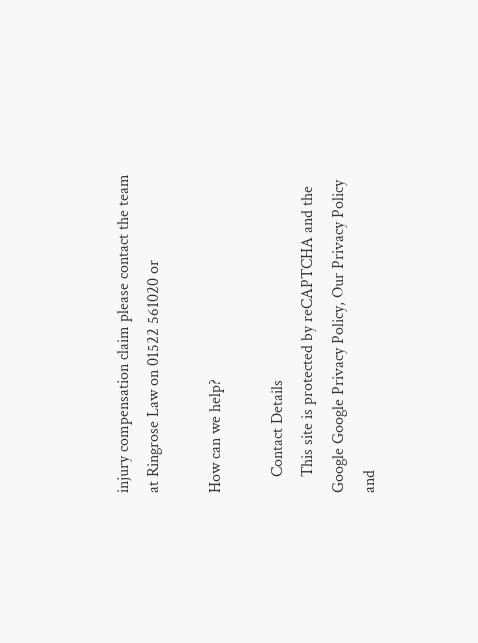injury compensation claim please contact the team at Ringrose Law on 01522 561020 or

How can we help?

    Contact Details
    This site is protected by reCAPTCHA and the Google Google Privacy Policy, Our Privacy Policy and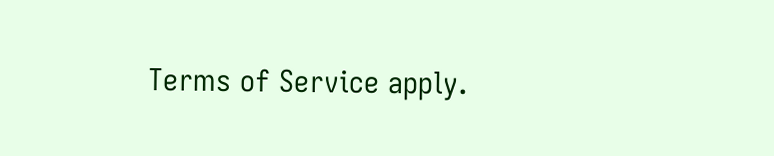Terms of Service apply.